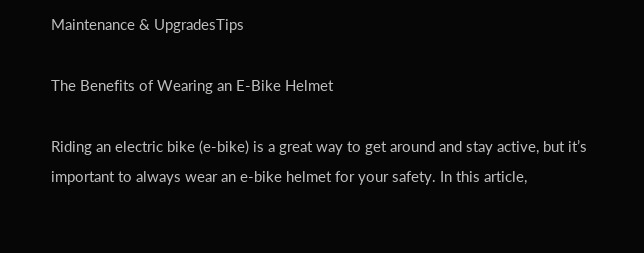Maintenance & UpgradesTips

The Benefits of Wearing an E-Bike Helmet

Riding an electric bike (e-bike) is a great way to get around and stay active, but it’s important to always wear an e-bike helmet for your safety. In this article,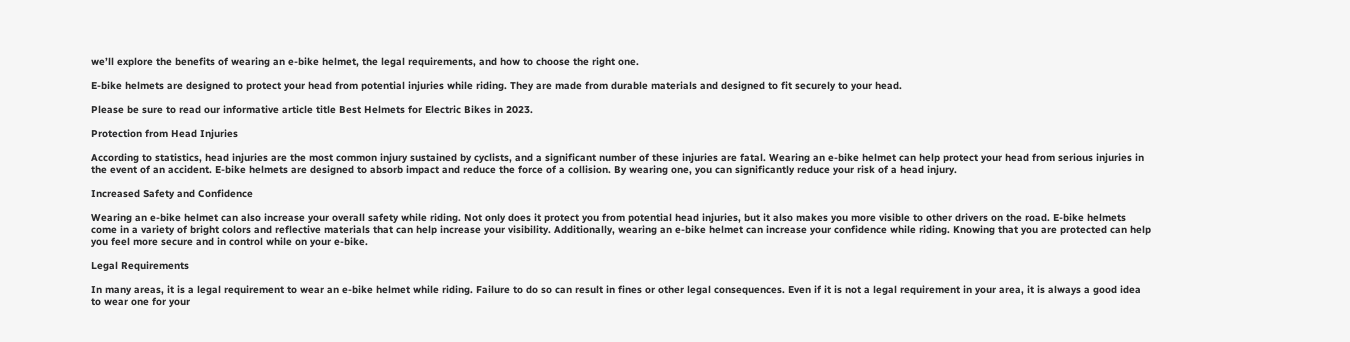we’ll explore the benefits of wearing an e-bike helmet, the legal requirements, and how to choose the right one.

E-bike helmets are designed to protect your head from potential injuries while riding. They are made from durable materials and designed to fit securely to your head.

Please be sure to read our informative article title Best Helmets for Electric Bikes in 2023.

Protection from Head Injuries

According to statistics, head injuries are the most common injury sustained by cyclists, and a significant number of these injuries are fatal. Wearing an e-bike helmet can help protect your head from serious injuries in the event of an accident. E-bike helmets are designed to absorb impact and reduce the force of a collision. By wearing one, you can significantly reduce your risk of a head injury.

Increased Safety and Confidence

Wearing an e-bike helmet can also increase your overall safety while riding. Not only does it protect you from potential head injuries, but it also makes you more visible to other drivers on the road. E-bike helmets come in a variety of bright colors and reflective materials that can help increase your visibility. Additionally, wearing an e-bike helmet can increase your confidence while riding. Knowing that you are protected can help you feel more secure and in control while on your e-bike.

Legal Requirements

In many areas, it is a legal requirement to wear an e-bike helmet while riding. Failure to do so can result in fines or other legal consequences. Even if it is not a legal requirement in your area, it is always a good idea to wear one for your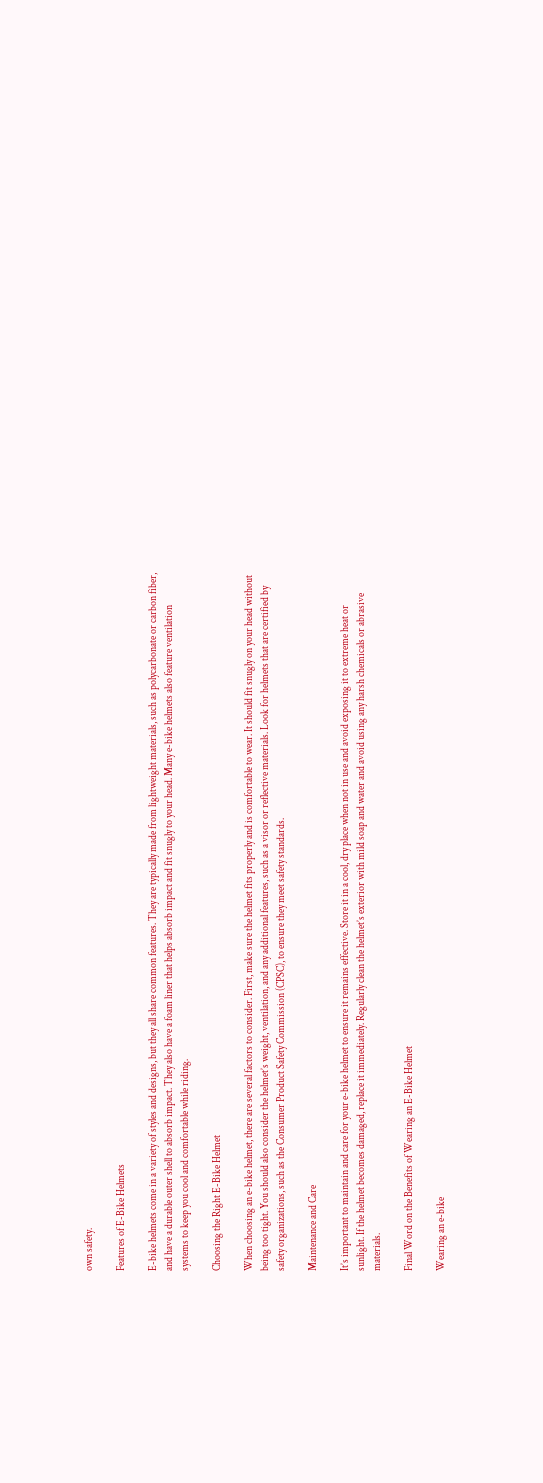own safety.

Features of E-Bike Helmets

E-bike helmets come in a variety of styles and designs, but they all share common features. They are typically made from lightweight materials, such as polycarbonate or carbon fiber, and have a durable outer shell to absorb impact. They also have a foam liner that helps absorb impact and fit snugly to your head. Many e-bike helmets also feature ventilation systems to keep you cool and comfortable while riding.

Choosing the Right E-Bike Helmet

When choosing an e-bike helmet, there are several factors to consider. First, make sure the helmet fits properly and is comfortable to wear. It should fit snugly on your head without being too tight. You should also consider the helmet’s weight, ventilation, and any additional features, such as a visor or reflective materials. Look for helmets that are certified by safety organizations, such as the Consumer Product Safety Commission (CPSC), to ensure they meet safety standards.

Maintenance and Care

It’s important to maintain and care for your e-bike helmet to ensure it remains effective. Store it in a cool, dry place when not in use and avoid exposing it to extreme heat or sunlight. If the helmet becomes damaged, replace it immediately. Regularly clean the helmet’s exterior with mild soap and water and avoid using any harsh chemicals or abrasive materials.

Final Word on the Benefits of Wearing an E-Bike Helmet

Wearing an e-bike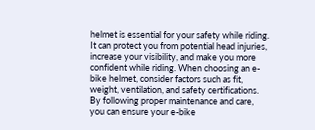helmet is essential for your safety while riding. It can protect you from potential head injuries, increase your visibility, and make you more confident while riding. When choosing an e-bike helmet, consider factors such as fit, weight, ventilation, and safety certifications. By following proper maintenance and care, you can ensure your e-bike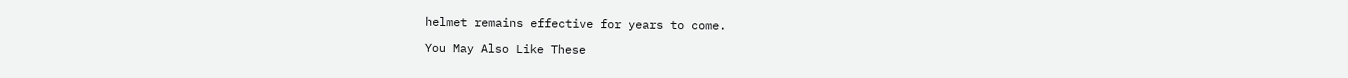helmet remains effective for years to come.

You May Also Like These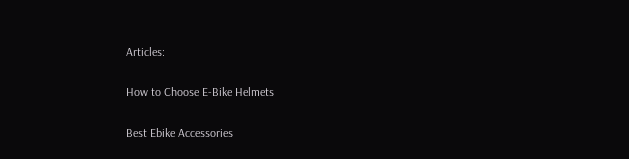Articles:

How to Choose E-Bike Helmets

Best Ebike Accessories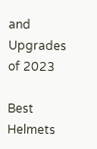and Upgrades of 2023

Best Helmets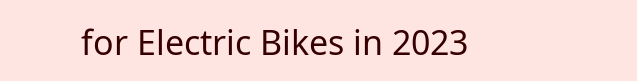for Electric Bikes in 2023